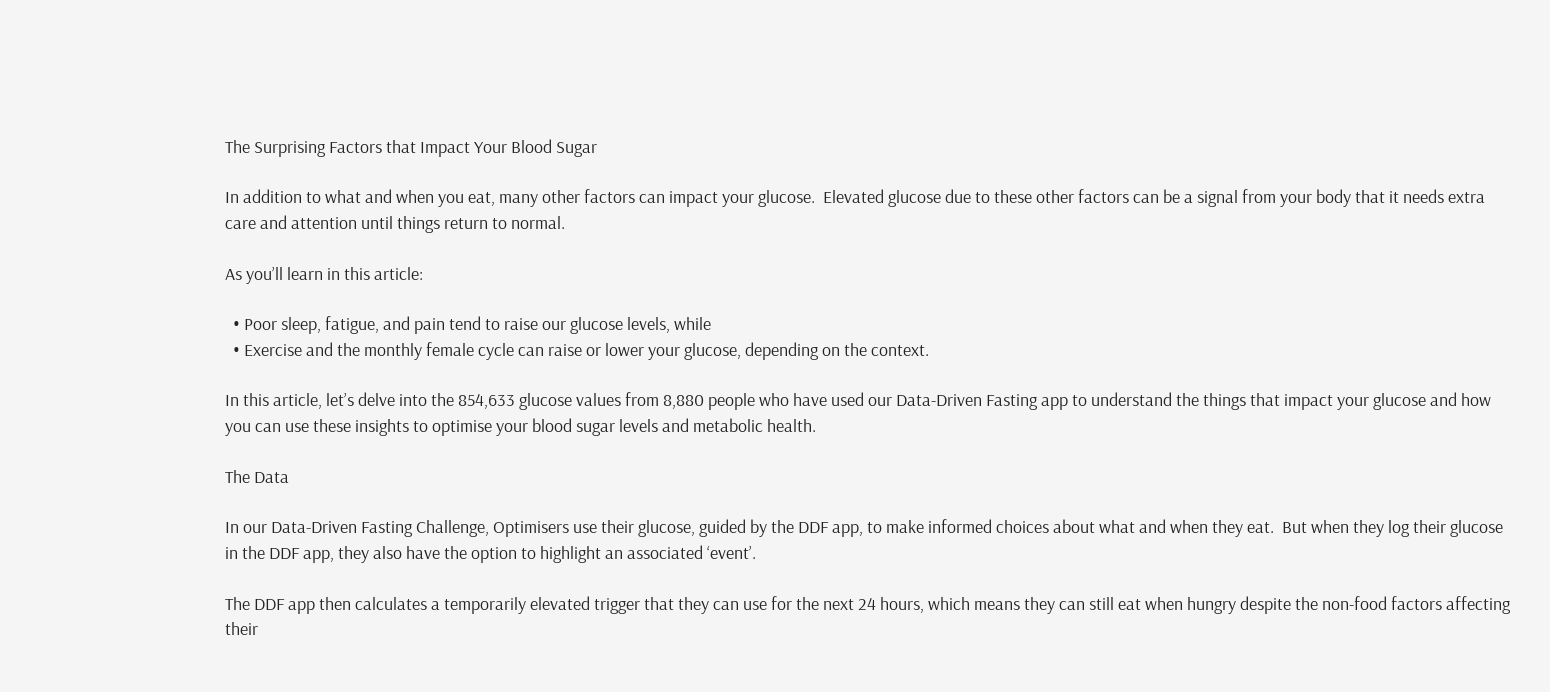The Surprising Factors that Impact Your Blood Sugar

In addition to what and when you eat, many other factors can impact your glucose.  Elevated glucose due to these other factors can be a signal from your body that it needs extra care and attention until things return to normal.

As you’ll learn in this article:

  • Poor sleep, fatigue, and pain tend to raise our glucose levels, while
  • Exercise and the monthly female cycle can raise or lower your glucose, depending on the context.

In this article, let’s delve into the 854,633 glucose values from 8,880 people who have used our Data-Driven Fasting app to understand the things that impact your glucose and how you can use these insights to optimise your blood sugar levels and metabolic health.

The Data

In our Data-Driven Fasting Challenge, Optimisers use their glucose, guided by the DDF app, to make informed choices about what and when they eat.  But when they log their glucose in the DDF app, they also have the option to highlight an associated ‘event’.

The DDF app then calculates a temporarily elevated trigger that they can use for the next 24 hours, which means they can still eat when hungry despite the non-food factors affecting their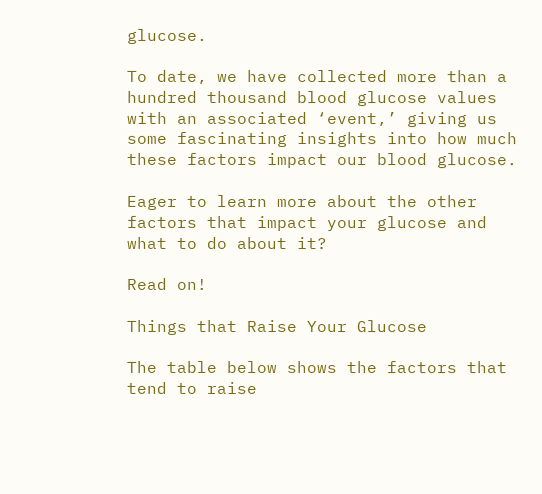glucose.

To date, we have collected more than a hundred thousand blood glucose values with an associated ‘event,’ giving us some fascinating insights into how much these factors impact our blood glucose.

Eager to learn more about the other factors that impact your glucose and what to do about it?

Read on!

Things that Raise Your Glucose

The table below shows the factors that tend to raise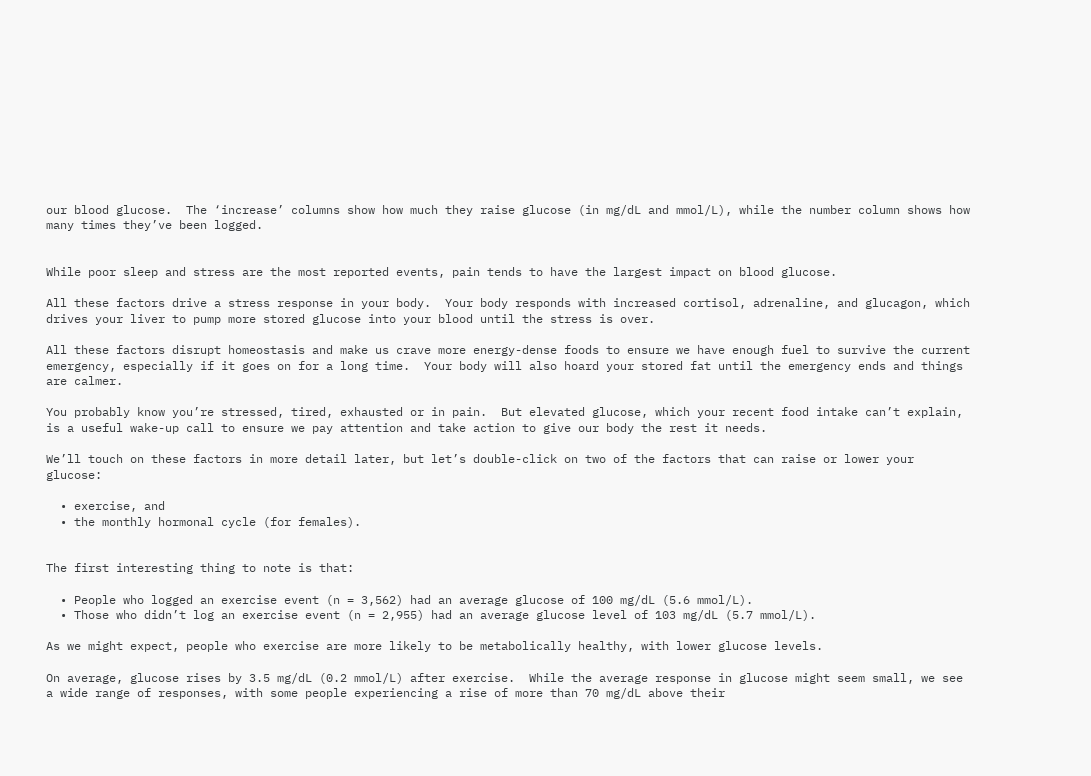our blood glucose.  The ‘increase’ columns show how much they raise glucose (in mg/dL and mmol/L), while the number column shows how many times they’ve been logged.


While poor sleep and stress are the most reported events, pain tends to have the largest impact on blood glucose.

All these factors drive a stress response in your body.  Your body responds with increased cortisol, adrenaline, and glucagon, which drives your liver to pump more stored glucose into your blood until the stress is over.

All these factors disrupt homeostasis and make us crave more energy-dense foods to ensure we have enough fuel to survive the current emergency, especially if it goes on for a long time.  Your body will also hoard your stored fat until the emergency ends and things are calmer.

You probably know you’re stressed, tired, exhausted or in pain.  But elevated glucose, which your recent food intake can’t explain, is a useful wake-up call to ensure we pay attention and take action to give our body the rest it needs.

We’ll touch on these factors in more detail later, but let’s double-click on two of the factors that can raise or lower your glucose:

  • exercise, and
  • the monthly hormonal cycle (for females).


The first interesting thing to note is that:

  • People who logged an exercise event (n = 3,562) had an average glucose of 100 mg/dL (5.6 mmol/L).
  • Those who didn’t log an exercise event (n = 2,955) had an average glucose level of 103 mg/dL (5.7 mmol/L).

As we might expect, people who exercise are more likely to be metabolically healthy, with lower glucose levels.

On average, glucose rises by 3.5 mg/dL (0.2 mmol/L) after exercise.  While the average response in glucose might seem small, we see a wide range of responses, with some people experiencing a rise of more than 70 mg/dL above their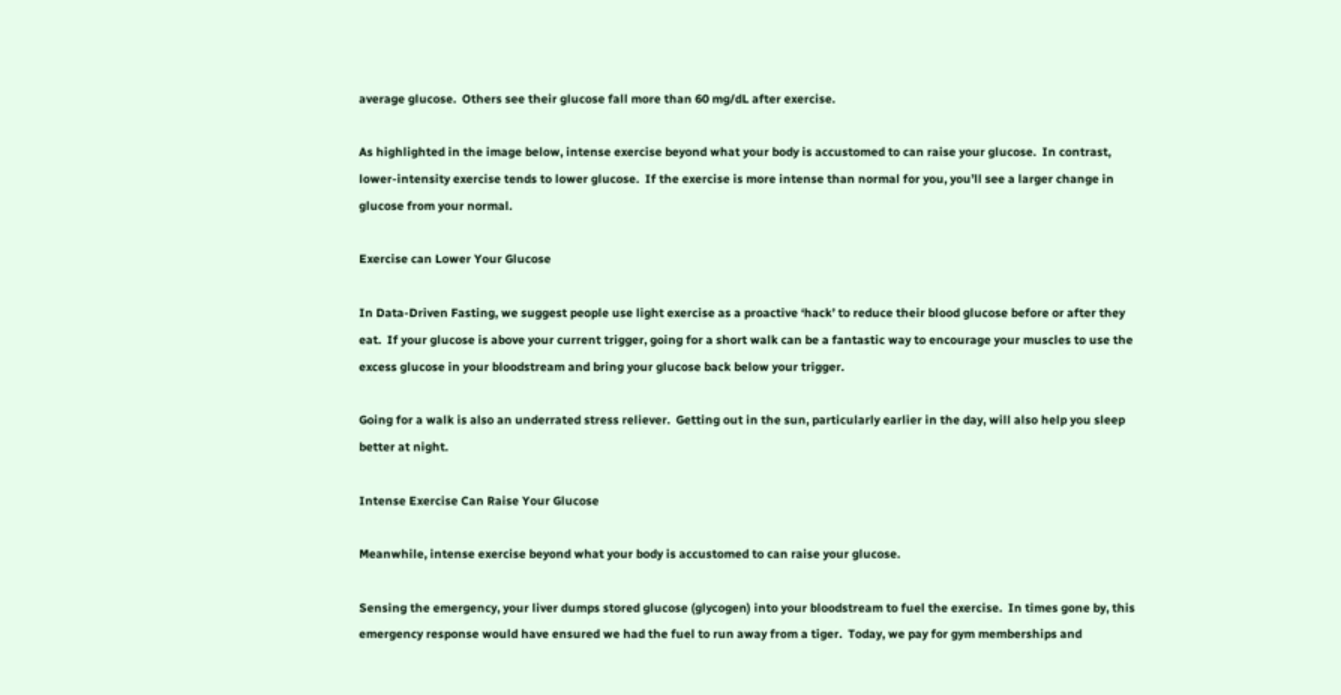average glucose.  Others see their glucose fall more than 60 mg/dL after exercise.

As highlighted in the image below, intense exercise beyond what your body is accustomed to can raise your glucose.  In contrast, lower-intensity exercise tends to lower glucose.  If the exercise is more intense than normal for you, you’ll see a larger change in glucose from your normal.

Exercise can Lower Your Glucose

In Data-Driven Fasting, we suggest people use light exercise as a proactive ‘hack’ to reduce their blood glucose before or after they eat.  If your glucose is above your current trigger, going for a short walk can be a fantastic way to encourage your muscles to use the excess glucose in your bloodstream and bring your glucose back below your trigger.

Going for a walk is also an underrated stress reliever.  Getting out in the sun, particularly earlier in the day, will also help you sleep better at night.

Intense Exercise Can Raise Your Glucose

Meanwhile, intense exercise beyond what your body is accustomed to can raise your glucose.

Sensing the emergency, your liver dumps stored glucose (glycogen) into your bloodstream to fuel the exercise.  In times gone by, this emergency response would have ensured we had the fuel to run away from a tiger.  Today, we pay for gym memberships and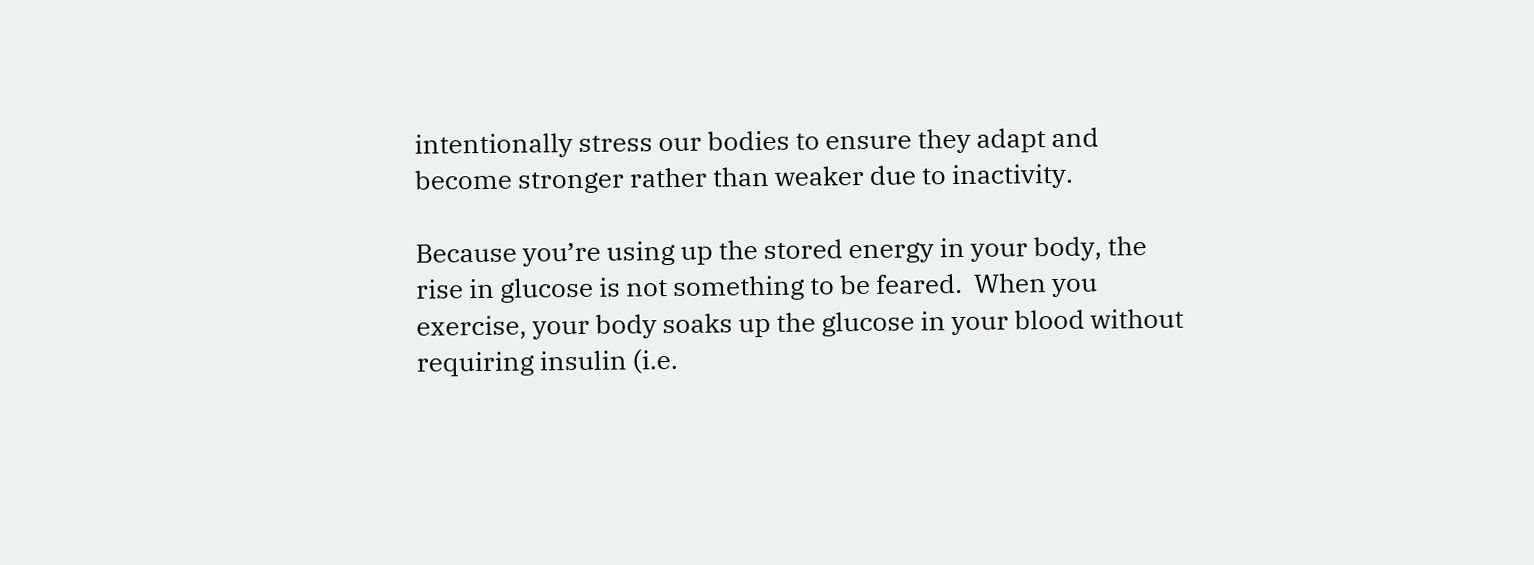intentionally stress our bodies to ensure they adapt and become stronger rather than weaker due to inactivity.

Because you’re using up the stored energy in your body, the rise in glucose is not something to be feared.  When you exercise, your body soaks up the glucose in your blood without requiring insulin (i.e.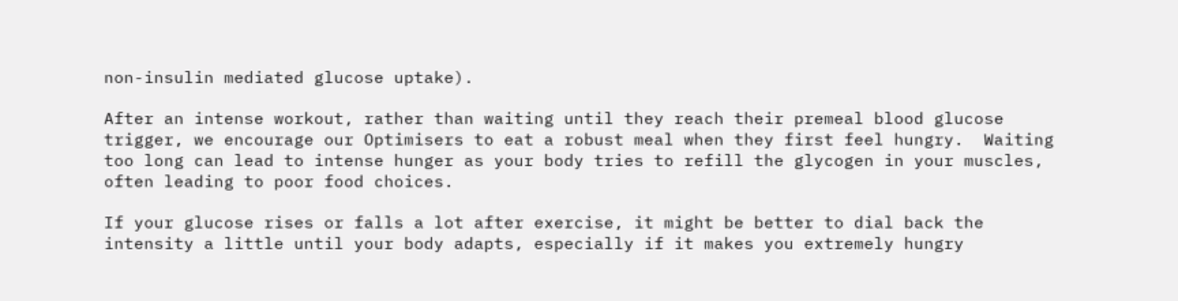non-insulin mediated glucose uptake).

After an intense workout, rather than waiting until they reach their premeal blood glucose trigger, we encourage our Optimisers to eat a robust meal when they first feel hungry.  Waiting too long can lead to intense hunger as your body tries to refill the glycogen in your muscles, often leading to poor food choices.

If your glucose rises or falls a lot after exercise, it might be better to dial back the intensity a little until your body adapts, especially if it makes you extremely hungry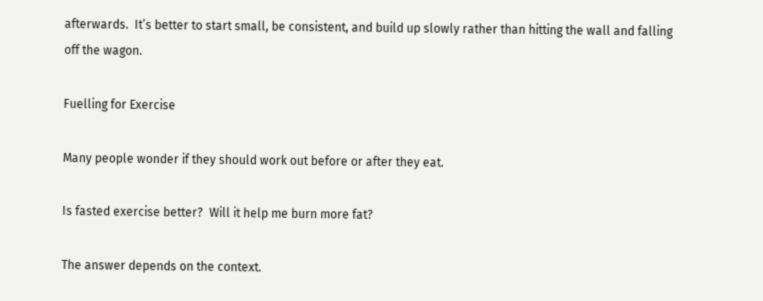afterwards.  It’s better to start small, be consistent, and build up slowly rather than hitting the wall and falling off the wagon.

Fuelling for Exercise

Many people wonder if they should work out before or after they eat.

Is fasted exercise better?  Will it help me burn more fat?

The answer depends on the context.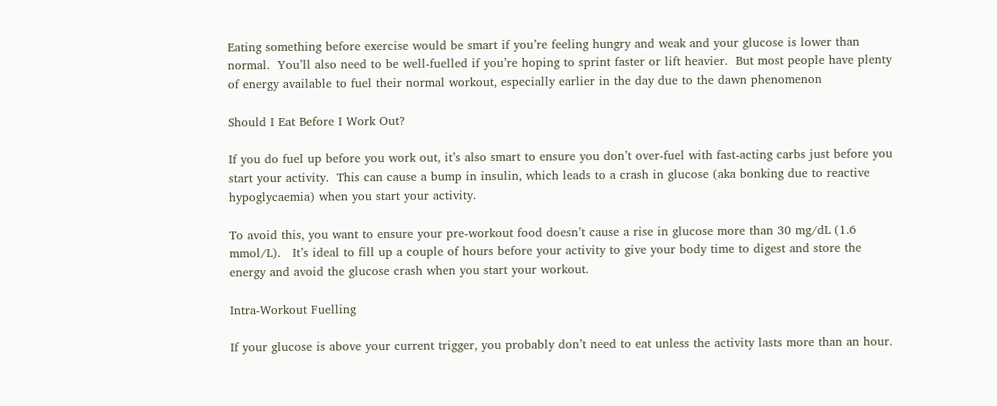Eating something before exercise would be smart if you’re feeling hungry and weak and your glucose is lower than normal.  You’ll also need to be well-fuelled if you’re hoping to sprint faster or lift heavier.  But most people have plenty of energy available to fuel their normal workout, especially earlier in the day due to the dawn phenomenon

Should I Eat Before I Work Out?

If you do fuel up before you work out, it’s also smart to ensure you don’t over-fuel with fast-acting carbs just before you start your activity.  This can cause a bump in insulin, which leads to a crash in glucose (aka bonking due to reactive hypoglycaemia) when you start your activity.

To avoid this, you want to ensure your pre-workout food doesn’t cause a rise in glucose more than 30 mg/dL (1.6 mmol/L).   It’s ideal to fill up a couple of hours before your activity to give your body time to digest and store the energy and avoid the glucose crash when you start your workout.

Intra-Workout Fuelling

If your glucose is above your current trigger, you probably don’t need to eat unless the activity lasts more than an hour.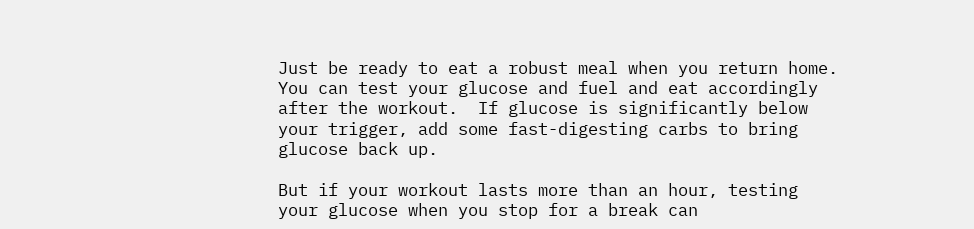Just be ready to eat a robust meal when you return home.   You can test your glucose and fuel and eat accordingly after the workout.  If glucose is significantly below your trigger, add some fast-digesting carbs to bring glucose back up.

But if your workout lasts more than an hour, testing your glucose when you stop for a break can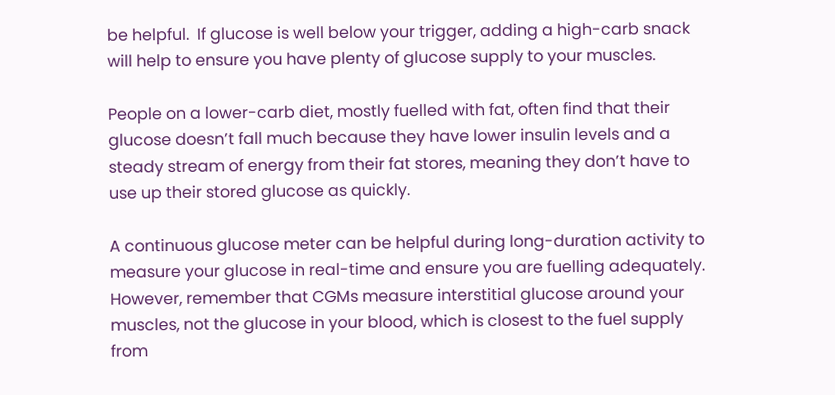be helpful.  If glucose is well below your trigger, adding a high-carb snack will help to ensure you have plenty of glucose supply to your muscles.

People on a lower-carb diet, mostly fuelled with fat, often find that their glucose doesn’t fall much because they have lower insulin levels and a steady stream of energy from their fat stores, meaning they don’t have to use up their stored glucose as quickly.

A continuous glucose meter can be helpful during long-duration activity to measure your glucose in real-time and ensure you are fuelling adequately.  However, remember that CGMs measure interstitial glucose around your muscles, not the glucose in your blood, which is closest to the fuel supply from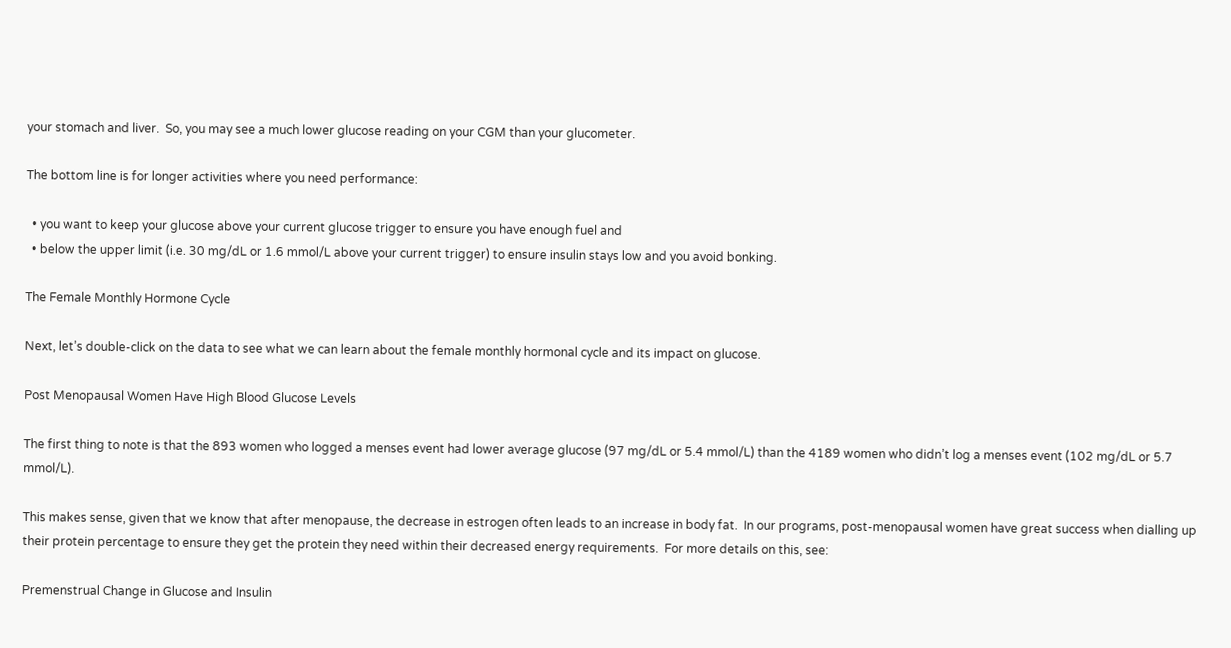your stomach and liver.  So, you may see a much lower glucose reading on your CGM than your glucometer.

The bottom line is for longer activities where you need performance:

  • you want to keep your glucose above your current glucose trigger to ensure you have enough fuel and
  • below the upper limit (i.e. 30 mg/dL or 1.6 mmol/L above your current trigger) to ensure insulin stays low and you avoid bonking.

The Female Monthly Hormone Cycle

Next, let’s double-click on the data to see what we can learn about the female monthly hormonal cycle and its impact on glucose.

Post Menopausal Women Have High Blood Glucose Levels

The first thing to note is that the 893 women who logged a menses event had lower average glucose (97 mg/dL or 5.4 mmol/L) than the 4189 women who didn’t log a menses event (102 mg/dL or 5.7 mmol/L).

This makes sense, given that we know that after menopause, the decrease in estrogen often leads to an increase in body fat.  In our programs, post-menopausal women have great success when dialling up their protein percentage to ensure they get the protein they need within their decreased energy requirements.  For more details on this, see:

Premenstrual Change in Glucose and Insulin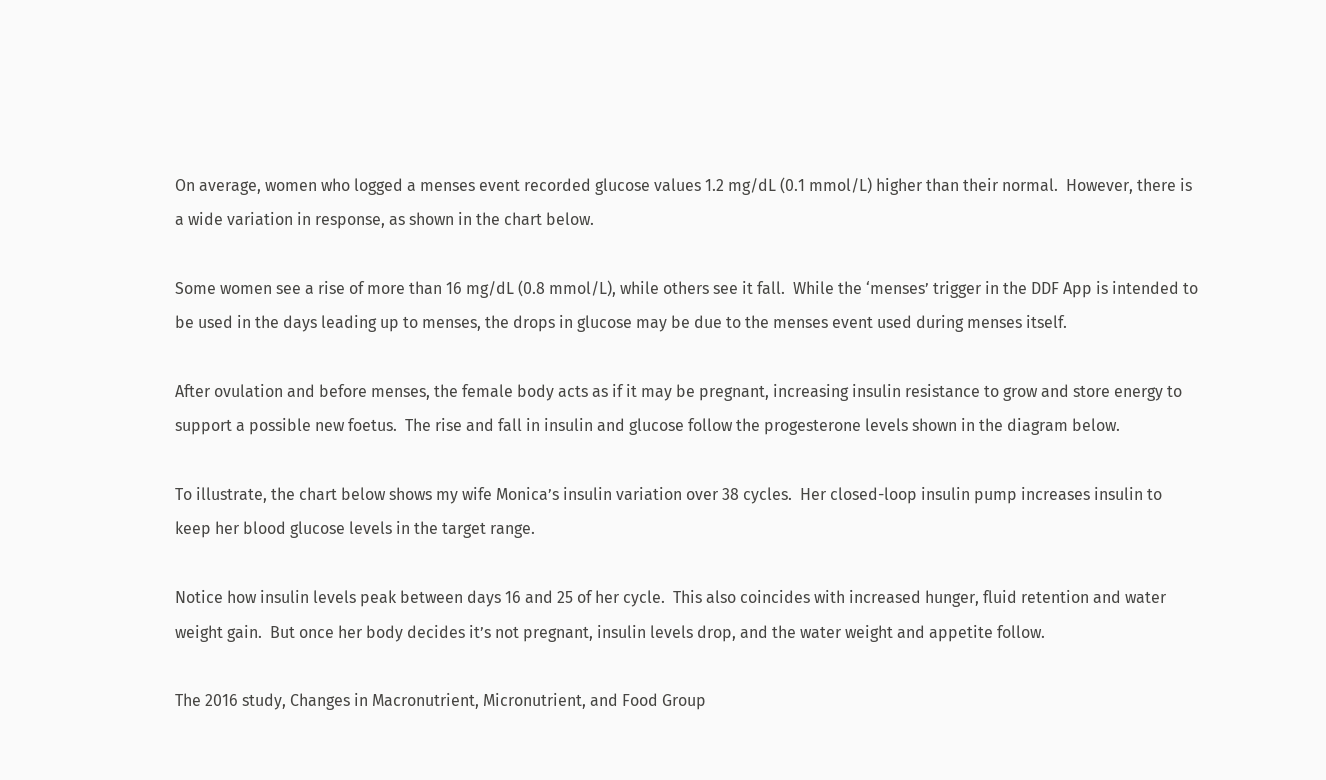On average, women who logged a menses event recorded glucose values 1.2 mg/dL (0.1 mmol/L) higher than their normal.  However, there is a wide variation in response, as shown in the chart below.

Some women see a rise of more than 16 mg/dL (0.8 mmol/L), while others see it fall.  While the ‘menses’ trigger in the DDF App is intended to be used in the days leading up to menses, the drops in glucose may be due to the menses event used during menses itself.

After ovulation and before menses, the female body acts as if it may be pregnant, increasing insulin resistance to grow and store energy to support a possible new foetus.  The rise and fall in insulin and glucose follow the progesterone levels shown in the diagram below.

To illustrate, the chart below shows my wife Monica’s insulin variation over 38 cycles.  Her closed-loop insulin pump increases insulin to keep her blood glucose levels in the target range.

Notice how insulin levels peak between days 16 and 25 of her cycle.  This also coincides with increased hunger, fluid retention and water weight gain.  But once her body decides it’s not pregnant, insulin levels drop, and the water weight and appetite follow.

The 2016 study, Changes in Macronutrient, Micronutrient, and Food Group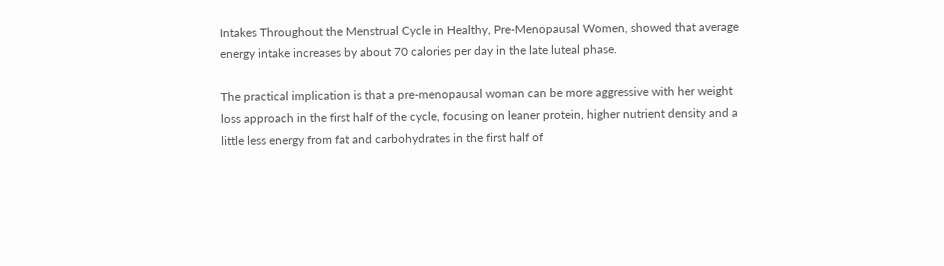Intakes Throughout the Menstrual Cycle in Healthy, Pre-Menopausal Women, showed that average energy intake increases by about 70 calories per day in the late luteal phase.

The practical implication is that a pre-menopausal woman can be more aggressive with her weight loss approach in the first half of the cycle, focusing on leaner protein, higher nutrient density and a little less energy from fat and carbohydrates in the first half of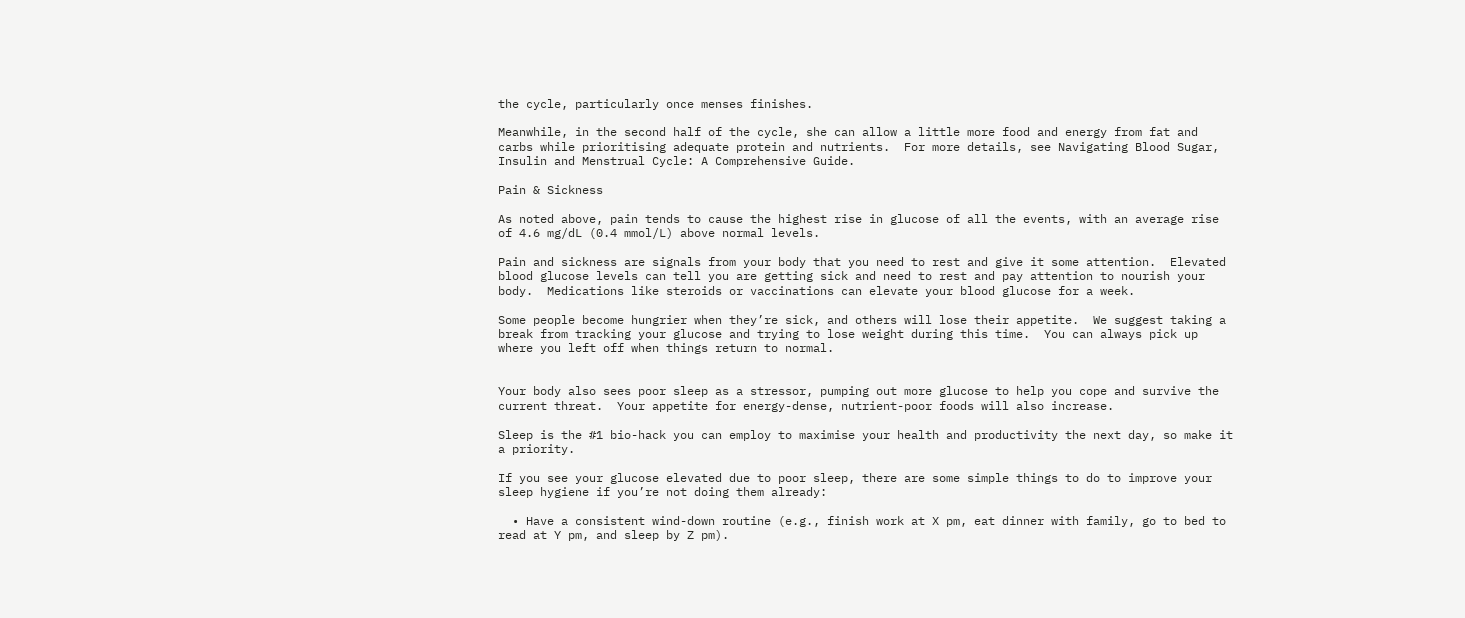the cycle, particularly once menses finishes.

Meanwhile, in the second half of the cycle, she can allow a little more food and energy from fat and carbs while prioritising adequate protein and nutrients.  For more details, see Navigating Blood Sugar, Insulin and Menstrual Cycle: A Comprehensive Guide.

Pain & Sickness

As noted above, pain tends to cause the highest rise in glucose of all the events, with an average rise of 4.6 mg/dL (0.4 mmol/L) above normal levels.

Pain and sickness are signals from your body that you need to rest and give it some attention.  Elevated blood glucose levels can tell you are getting sick and need to rest and pay attention to nourish your body.  Medications like steroids or vaccinations can elevate your blood glucose for a week.

Some people become hungrier when they’re sick, and others will lose their appetite.  We suggest taking a break from tracking your glucose and trying to lose weight during this time.  You can always pick up where you left off when things return to normal.


Your body also sees poor sleep as a stressor, pumping out more glucose to help you cope and survive the current threat.  Your appetite for energy-dense, nutrient-poor foods will also increase.

Sleep is the #1 bio-hack you can employ to maximise your health and productivity the next day, so make it a priority.

If you see your glucose elevated due to poor sleep, there are some simple things to do to improve your sleep hygiene if you’re not doing them already:

  • Have a consistent wind-down routine (e.g., finish work at X pm, eat dinner with family, go to bed to read at Y pm, and sleep by Z pm).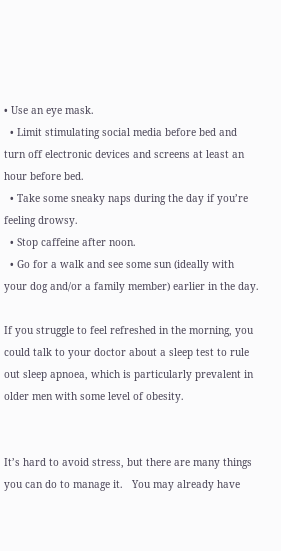• Use an eye mask.
  • Limit stimulating social media before bed and turn off electronic devices and screens at least an hour before bed.
  • Take some sneaky naps during the day if you’re feeling drowsy.
  • Stop caffeine after noon.
  • Go for a walk and see some sun (ideally with your dog and/or a family member) earlier in the day.

If you struggle to feel refreshed in the morning, you could talk to your doctor about a sleep test to rule out sleep apnoea, which is particularly prevalent in older men with some level of obesity.


It’s hard to avoid stress, but there are many things you can do to manage it.   You may already have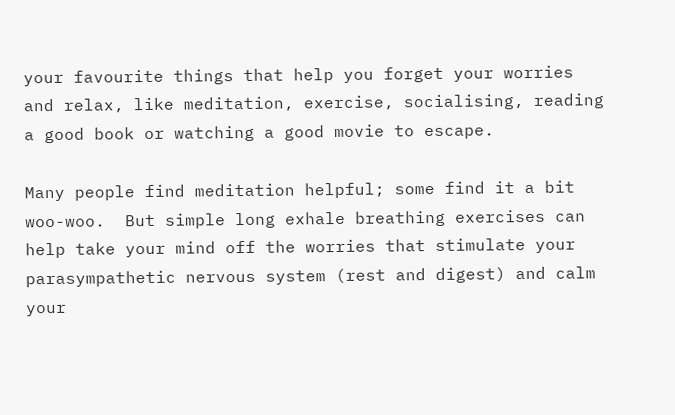your favourite things that help you forget your worries and relax, like meditation, exercise, socialising, reading a good book or watching a good movie to escape.

Many people find meditation helpful; some find it a bit woo-woo.  But simple long exhale breathing exercises can help take your mind off the worries that stimulate your parasympathetic nervous system (rest and digest) and calm your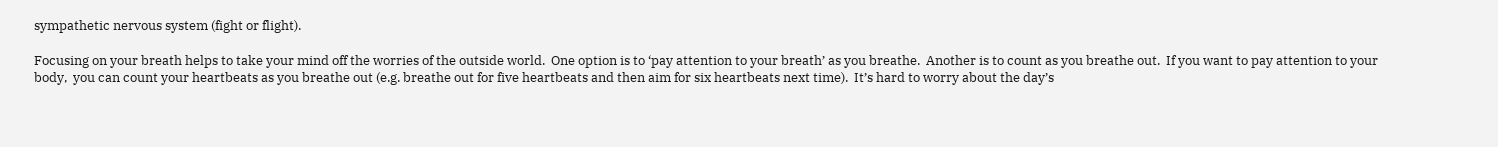sympathetic nervous system (fight or flight).

Focusing on your breath helps to take your mind off the worries of the outside world.  One option is to ‘pay attention to your breath’ as you breathe.  Another is to count as you breathe out.  If you want to pay attention to your body,  you can count your heartbeats as you breathe out (e.g. breathe out for five heartbeats and then aim for six heartbeats next time).  It’s hard to worry about the day’s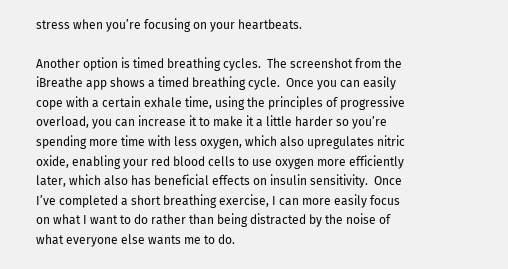stress when you’re focusing on your heartbeats.

Another option is timed breathing cycles.  The screenshot from the iBreathe app shows a timed breathing cycle.  Once you can easily cope with a certain exhale time, using the principles of progressive overload, you can increase it to make it a little harder so you’re spending more time with less oxygen, which also upregulates nitric oxide, enabling your red blood cells to use oxygen more efficiently later, which also has beneficial effects on insulin sensitivity.  Once I’ve completed a short breathing exercise, I can more easily focus on what I want to do rather than being distracted by the noise of what everyone else wants me to do.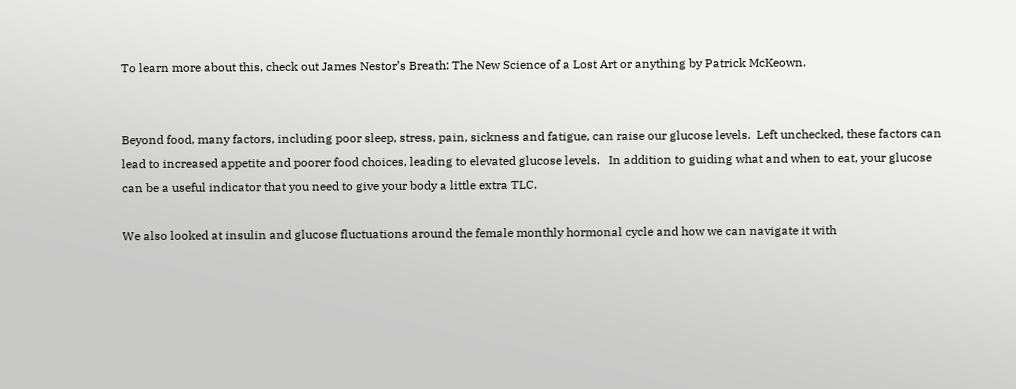To learn more about this, check out James Nestor’s Breath: The New Science of a Lost Art or anything by Patrick McKeown.


Beyond food, many factors, including poor sleep, stress, pain, sickness and fatigue, can raise our glucose levels.  Left unchecked, these factors can lead to increased appetite and poorer food choices, leading to elevated glucose levels.   In addition to guiding what and when to eat, your glucose can be a useful indicator that you need to give your body a little extra TLC.

We also looked at insulin and glucose fluctuations around the female monthly hormonal cycle and how we can navigate it with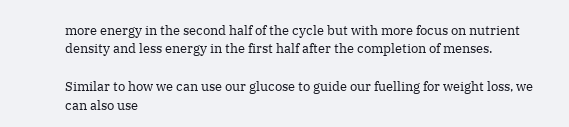more energy in the second half of the cycle but with more focus on nutrient density and less energy in the first half after the completion of menses.

Similar to how we can use our glucose to guide our fuelling for weight loss, we can also use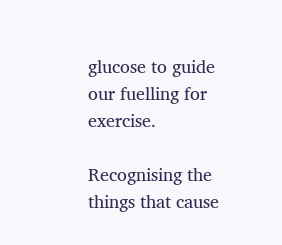glucose to guide our fuelling for exercise.

Recognising the things that cause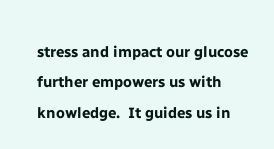stress and impact our glucose further empowers us with knowledge.  It guides us in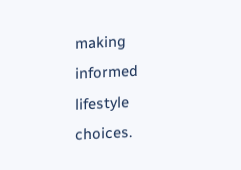making informed lifestyle choices.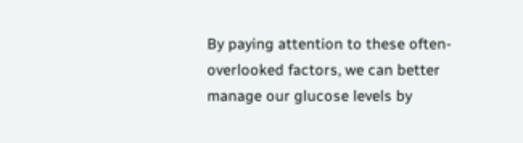By paying attention to these often-overlooked factors, we can better manage our glucose levels by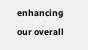enhancing our overall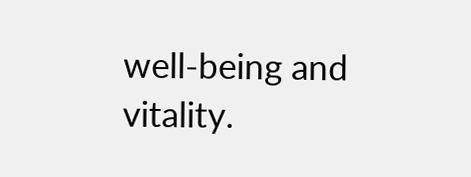well-being and vitality.